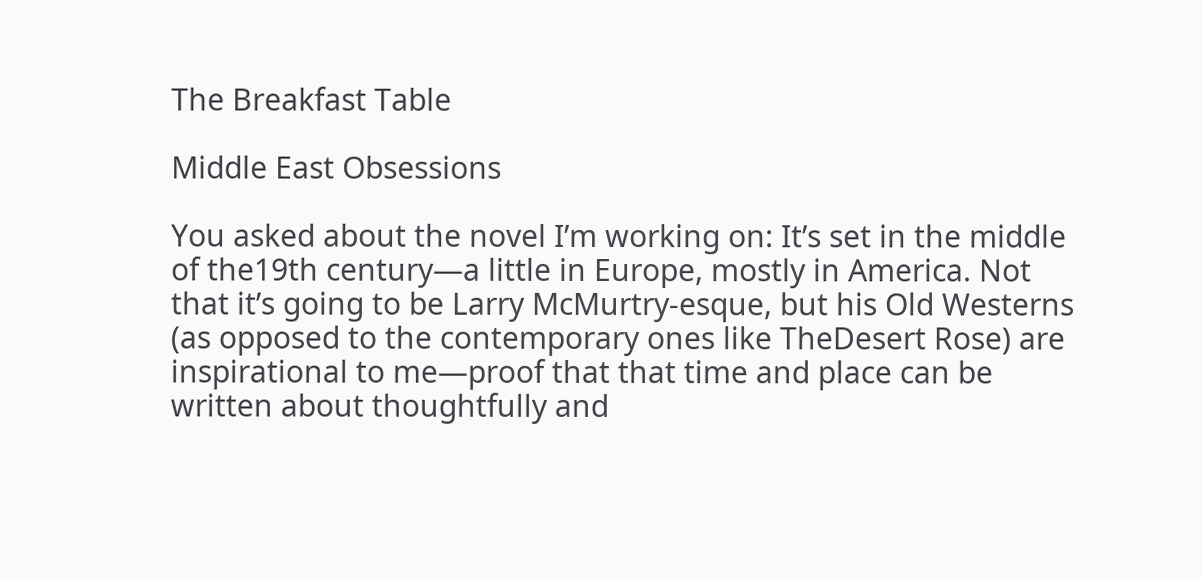The Breakfast Table

Middle East Obsessions

You asked about the novel I’m working on: It’s set in the middle of the19th century—a little in Europe, mostly in America. Not that it’s going to be Larry McMurtry-esque, but his Old Westerns (as opposed to the contemporary ones like TheDesert Rose) are inspirational to me—proof that that time and place can be written about thoughtfully and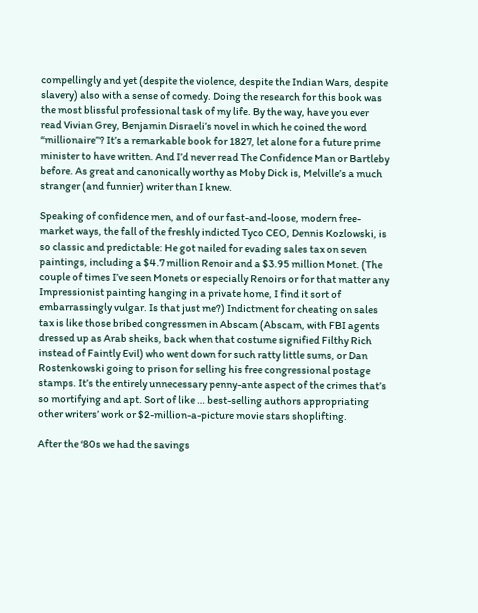compellingly and yet (despite the violence, despite the Indian Wars, despite slavery) also with a sense of comedy. Doing the research for this book was the most blissful professional task of my life. By the way, have you ever read Vivian Grey, Benjamin Disraeli’s novel in which he coined the word “millionaire”? It’s a remarkable book for 1827, let alone for a future prime minister to have written. And I’d never read The Confidence Man or Bartleby before. As great and canonically worthy as Moby Dick is, Melville’s a much stranger (and funnier) writer than I knew.

Speaking of confidence men, and of our fast-and-loose, modern free-market ways, the fall of the freshly indicted Tyco CEO, Dennis Kozlowski, is so classic and predictable: He got nailed for evading sales tax on seven paintings, including a $4.7 million Renoir and a $3.95 million Monet. (The couple of times I’ve seen Monets or especially Renoirs or for that matter any Impressionist painting hanging in a private home, I find it sort of embarrassingly vulgar. Is that just me?) Indictment for cheating on sales tax is like those bribed congressmen in Abscam (Abscam, with FBI agents dressed up as Arab sheiks, back when that costume signified Filthy Rich instead of Faintly Evil) who went down for such ratty little sums, or Dan Rostenkowski going to prison for selling his free congressional postage stamps. It’s the entirely unnecessary penny-ante aspect of the crimes that’s so mortifying and apt. Sort of like … best-selling authors appropriating other writers’ work or $2-million-a-picture movie stars shoplifting.

After the ‘80s we had the savings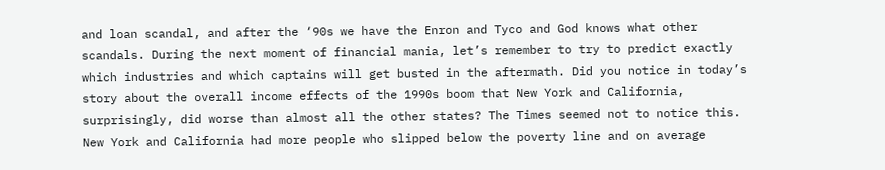and loan scandal, and after the ‘90s we have the Enron and Tyco and God knows what other scandals. During the next moment of financial mania, let’s remember to try to predict exactly which industries and which captains will get busted in the aftermath. Did you notice in today’s story about the overall income effects of the 1990s boom that New York and California, surprisingly, did worse than almost all the other states? The Times seemed not to notice this. New York and California had more people who slipped below the poverty line and on average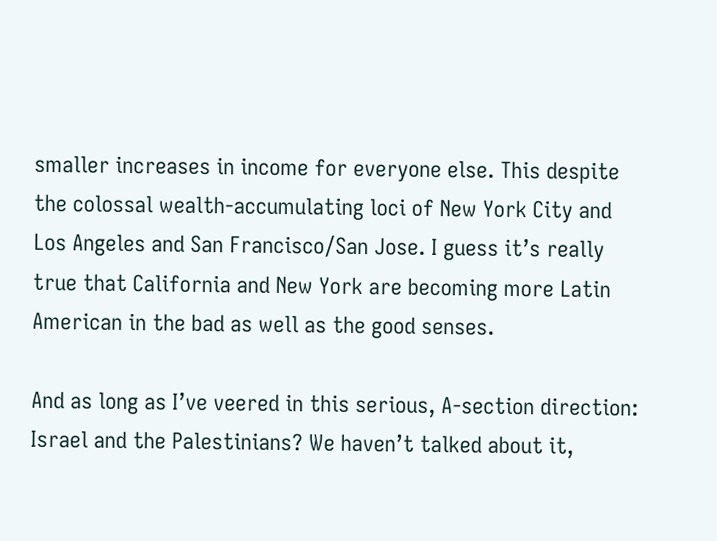smaller increases in income for everyone else. This despite the colossal wealth-accumulating loci of New York City and Los Angeles and San Francisco/San Jose. I guess it’s really true that California and New York are becoming more Latin American in the bad as well as the good senses.

And as long as I’ve veered in this serious, A-section direction: Israel and the Palestinians? We haven’t talked about it,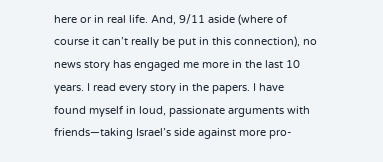here or in real life. And, 9/11 aside (where of course it can’t really be put in this connection), no news story has engaged me more in the last 10 years. I read every story in the papers. I have found myself in loud, passionate arguments with friends—taking Israel’s side against more pro-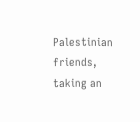Palestinian friends, taking an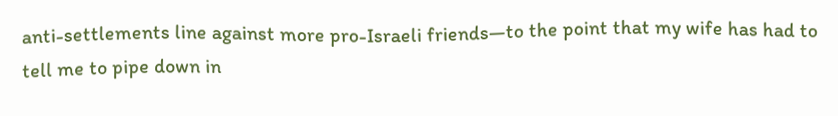anti-settlements line against more pro-Israeli friends—to the point that my wife has had to tell me to pipe down in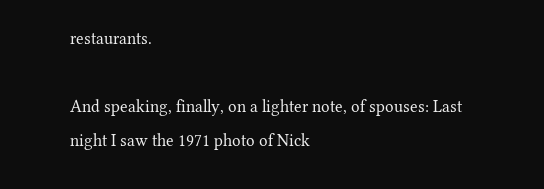restaurants.

And speaking, finally, on a lighter note, of spouses: Last night I saw the 1971 photo of Nick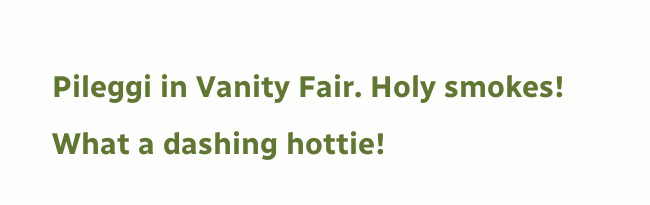Pileggi in Vanity Fair. Holy smokes! What a dashing hottie!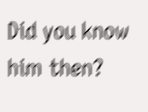Did you know him then?